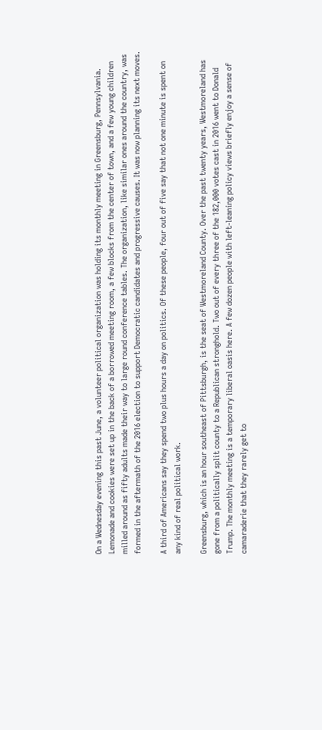On a Wednesday evening this past June, a volunteer political organization was holding its monthly meeting in Greensburg, Pennsylvania. Lemonade and cookies were set up in the back of a borrowed meeting room, a few blocks from the center of town, and a few young children milled around as fifty adults made their way to large round conference tables. The organization, like similar ones around the country, was formed in the aftermath of the 2016 election to support Democratic candidates and progressive causes. It was now planning its next moves.

A third of Americans say they spend two plus hours a day on politics. Of these people, four out of five say that not one minute is spent on any kind of real political work.

Greensburg, which is an hour southeast of Pittsburgh, is the seat of Westmoreland County. Over the past twenty years, Westmoreland has gone from a politically split county to a Republican stronghold. Two out of every three of the 182,000 votes cast in 2016 went to Donald Trump. The monthly meeting is a temporary liberal oasis here. A few dozen people with left-leaning policy views briefly enjoy a sense of camaraderie that they rarely get to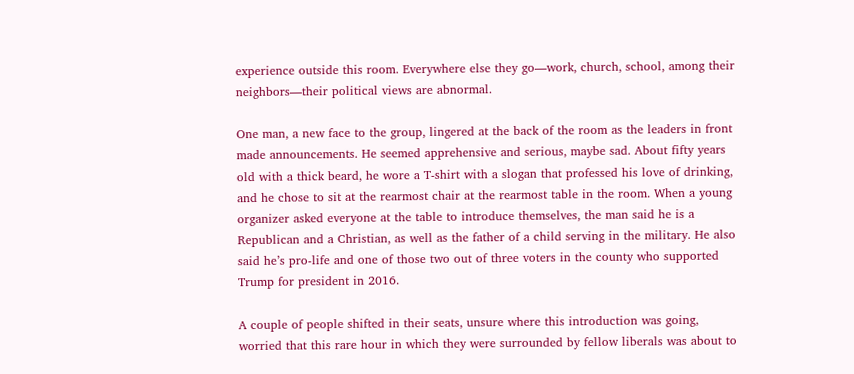experience outside this room. Everywhere else they go—work, church, school, among their neighbors—their political views are abnormal.

One man, a new face to the group, lingered at the back of the room as the leaders in front made announcements. He seemed apprehensive and serious, maybe sad. About fifty years old with a thick beard, he wore a T-shirt with a slogan that professed his love of drinking, and he chose to sit at the rearmost chair at the rearmost table in the room. When a young organizer asked everyone at the table to introduce themselves, the man said he is a Republican and a Christian, as well as the father of a child serving in the military. He also said he’s pro-life and one of those two out of three voters in the county who supported Trump for president in 2016.

A couple of people shifted in their seats, unsure where this introduction was going, worried that this rare hour in which they were surrounded by fellow liberals was about to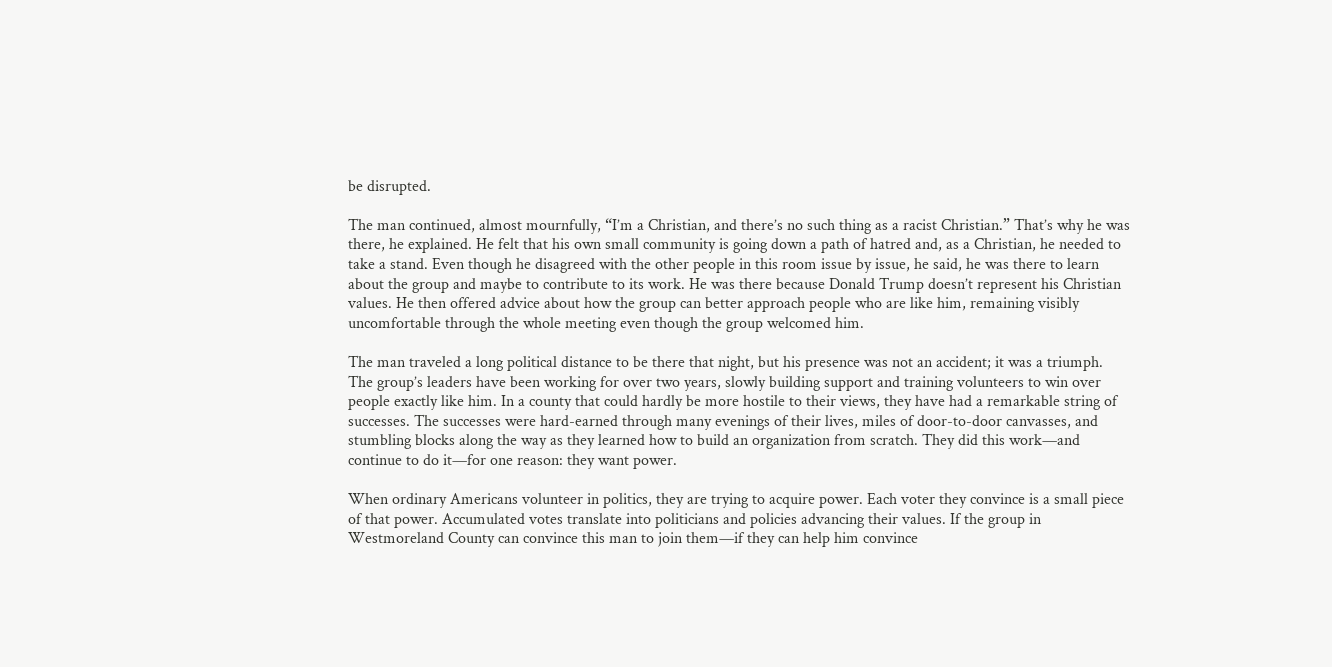be disrupted.

The man continued, almost mournfully, “I’m a Christian, and there’s no such thing as a racist Christian.” That’s why he was there, he explained. He felt that his own small community is going down a path of hatred and, as a Christian, he needed to take a stand. Even though he disagreed with the other people in this room issue by issue, he said, he was there to learn about the group and maybe to contribute to its work. He was there because Donald Trump doesn’t represent his Christian values. He then offered advice about how the group can better approach people who are like him, remaining visibly uncomfortable through the whole meeting even though the group welcomed him.

The man traveled a long political distance to be there that night, but his presence was not an accident; it was a triumph. The group’s leaders have been working for over two years, slowly building support and training volunteers to win over people exactly like him. In a county that could hardly be more hostile to their views, they have had a remarkable string of successes. The successes were hard-earned through many evenings of their lives, miles of door-to-door canvasses, and stumbling blocks along the way as they learned how to build an organization from scratch. They did this work—and continue to do it—for one reason: they want power.

When ordinary Americans volunteer in politics, they are trying to acquire power. Each voter they convince is a small piece of that power. Accumulated votes translate into politicians and policies advancing their values. If the group in Westmoreland County can convince this man to join them—if they can help him convince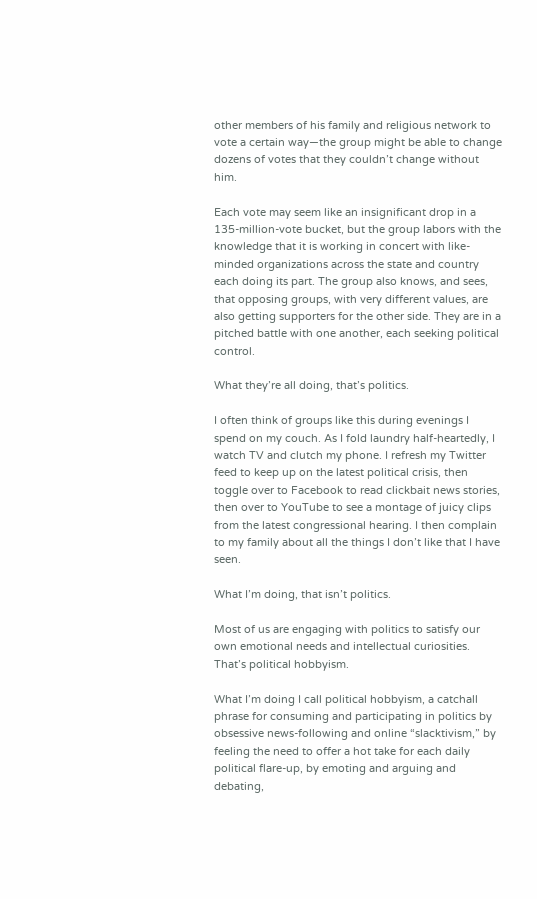other members of his family and religious network to vote a certain way—the group might be able to change dozens of votes that they couldn’t change without him.

Each vote may seem like an insignificant drop in a 135-million-vote bucket, but the group labors with the knowledge that it is working in concert with like-minded organizations across the state and country each doing its part. The group also knows, and sees, that opposing groups, with very different values, are also getting supporters for the other side. They are in a pitched battle with one another, each seeking political control.

What they’re all doing, that’s politics.

I often think of groups like this during evenings I spend on my couch. As I fold laundry half-heartedly, I watch TV and clutch my phone. I refresh my Twitter feed to keep up on the latest political crisis, then toggle over to Facebook to read clickbait news stories, then over to YouTube to see a montage of juicy clips from the latest congressional hearing. I then complain to my family about all the things I don’t like that I have seen.

What I’m doing, that isn’t politics.

Most of us are engaging with politics to satisfy our own emotional needs and intellectual curiosities. That’s political hobbyism.

What I’m doing I call political hobbyism, a catchall phrase for consuming and participating in politics by obsessive news-following and online “slacktivism,” by feeling the need to offer a hot take for each daily political flare-up, by emoting and arguing and debating,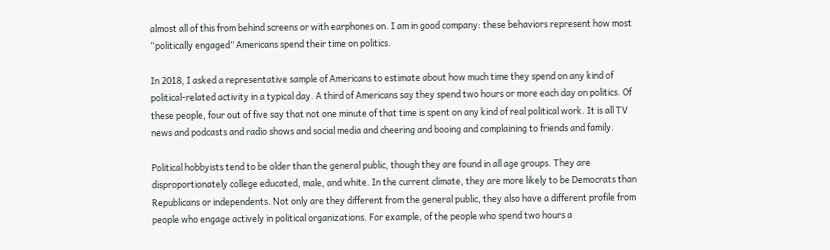almost all of this from behind screens or with earphones on. I am in good company: these behaviors represent how most “politically engaged” Americans spend their time on politics.

In 2018, I asked a representative sample of Americans to estimate about how much time they spend on any kind of political-related activity in a typical day. A third of Americans say they spend two hours or more each day on politics. Of these people, four out of five say that not one minute of that time is spent on any kind of real political work. It is all TV news and podcasts and radio shows and social media and cheering and booing and complaining to friends and family.

Political hobbyists tend to be older than the general public, though they are found in all age groups. They are disproportionately college educated, male, and white. In the current climate, they are more likely to be Democrats than Republicans or independents. Not only are they different from the general public, they also have a different profile from people who engage actively in political organizations. For example, of the people who spend two hours a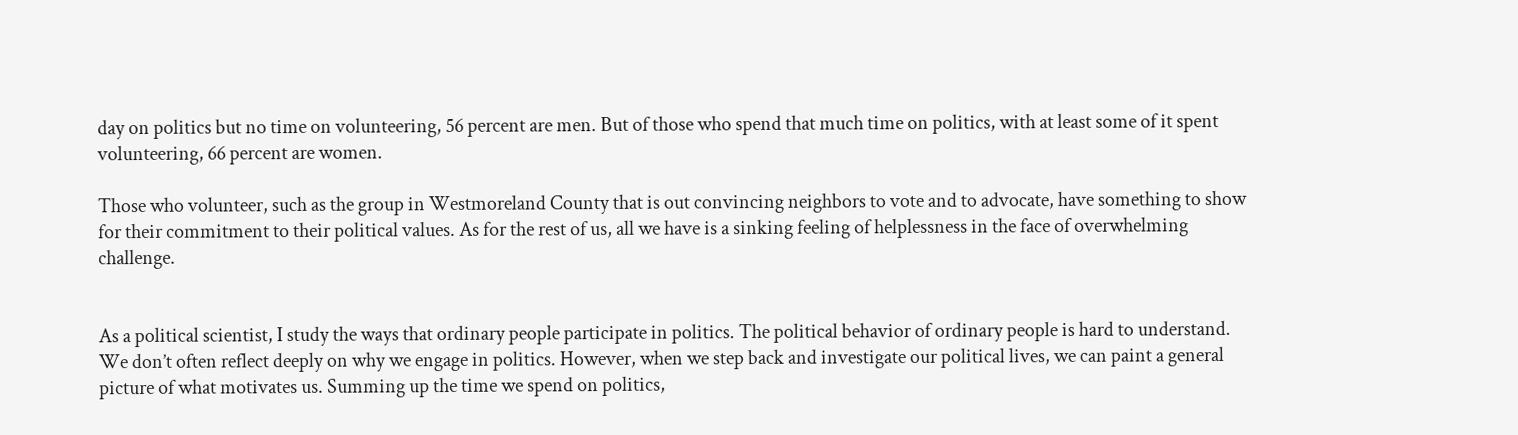day on politics but no time on volunteering, 56 percent are men. But of those who spend that much time on politics, with at least some of it spent volunteering, 66 percent are women.

Those who volunteer, such as the group in Westmoreland County that is out convincing neighbors to vote and to advocate, have something to show for their commitment to their political values. As for the rest of us, all we have is a sinking feeling of helplessness in the face of overwhelming challenge.


As a political scientist, I study the ways that ordinary people participate in politics. The political behavior of ordinary people is hard to understand. We don’t often reflect deeply on why we engage in politics. However, when we step back and investigate our political lives, we can paint a general picture of what motivates us. Summing up the time we spend on politics,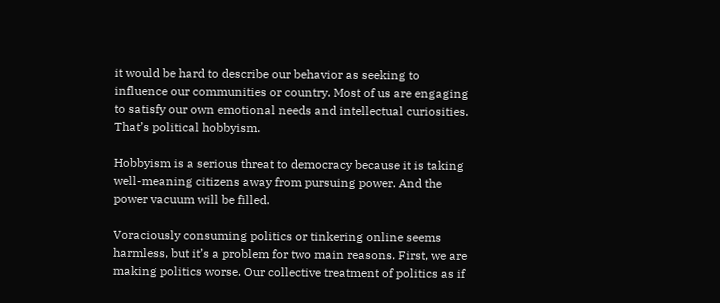it would be hard to describe our behavior as seeking to influence our communities or country. Most of us are engaging to satisfy our own emotional needs and intellectual curiosities. That’s political hobbyism.

Hobbyism is a serious threat to democracy because it is taking well-meaning citizens away from pursuing power. And the power vacuum will be filled.

Voraciously consuming politics or tinkering online seems harmless, but it’s a problem for two main reasons. First, we are making politics worse. Our collective treatment of politics as if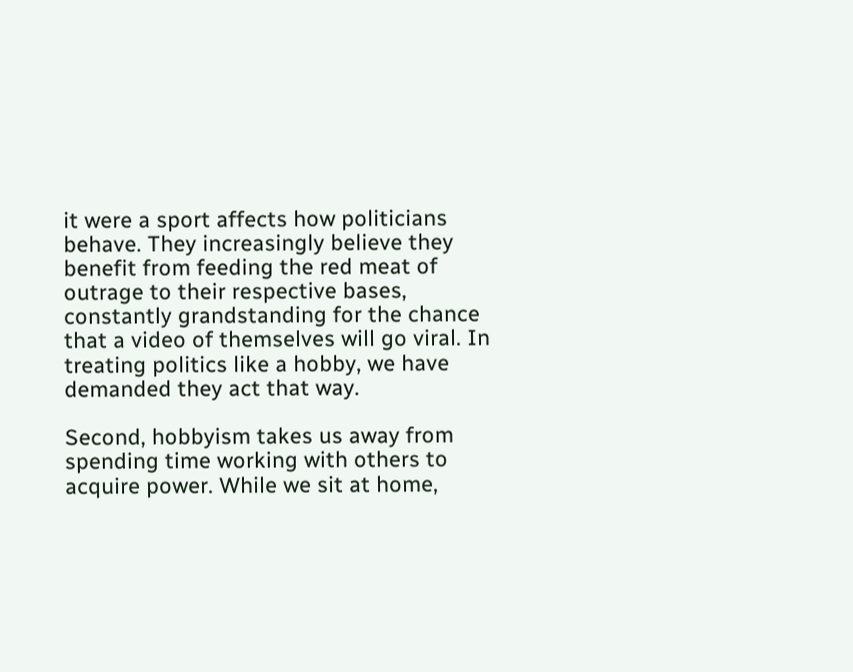it were a sport affects how politicians behave. They increasingly believe they benefit from feeding the red meat of outrage to their respective bases, constantly grandstanding for the chance that a video of themselves will go viral. In treating politics like a hobby, we have demanded they act that way.

Second, hobbyism takes us away from spending time working with others to acquire power. While we sit at home,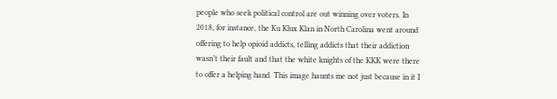people who seek political control are out winning over voters. In 2018, for instance, the Ku Klux Klan in North Carolina went around offering to help opioid addicts, telling addicts that their addiction wasn’t their fault and that the white knights of the KKK were there to offer a helping hand. This image haunts me not just because in it I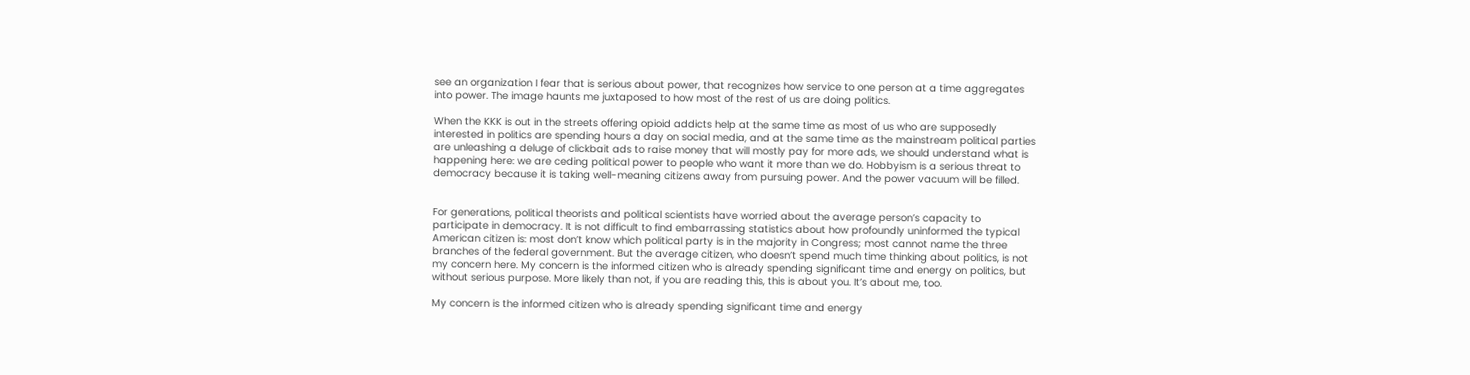see an organization I fear that is serious about power, that recognizes how service to one person at a time aggregates into power. The image haunts me juxtaposed to how most of the rest of us are doing politics.

When the KKK is out in the streets offering opioid addicts help at the same time as most of us who are supposedly interested in politics are spending hours a day on social media, and at the same time as the mainstream political parties are unleashing a deluge of clickbait ads to raise money that will mostly pay for more ads, we should understand what is happening here: we are ceding political power to people who want it more than we do. Hobbyism is a serious threat to democracy because it is taking well-meaning citizens away from pursuing power. And the power vacuum will be filled.


For generations, political theorists and political scientists have worried about the average person’s capacity to participate in democracy. It is not difficult to find embarrassing statistics about how profoundly uninformed the typical American citizen is: most don’t know which political party is in the majority in Congress; most cannot name the three branches of the federal government. But the average citizen, who doesn’t spend much time thinking about politics, is not my concern here. My concern is the informed citizen who is already spending significant time and energy on politics, but without serious purpose. More likely than not, if you are reading this, this is about you. It’s about me, too.

My concern is the informed citizen who is already spending significant time and energy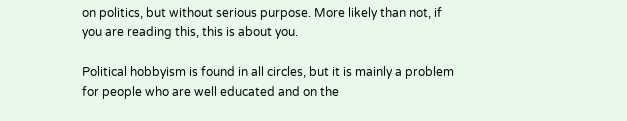on politics, but without serious purpose. More likely than not, if you are reading this, this is about you.

Political hobbyism is found in all circles, but it is mainly a problem for people who are well educated and on the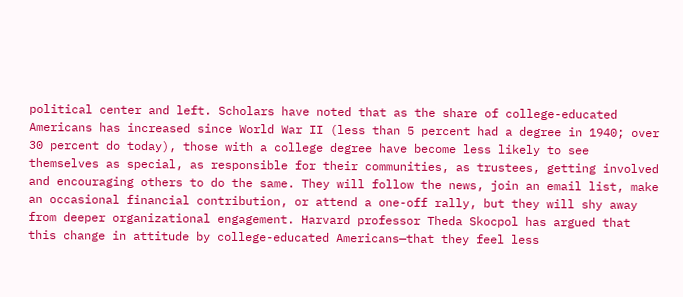political center and left. Scholars have noted that as the share of college-educated Americans has increased since World War II (less than 5 percent had a degree in 1940; over 30 percent do today), those with a college degree have become less likely to see themselves as special, as responsible for their communities, as trustees, getting involved and encouraging others to do the same. They will follow the news, join an email list, make an occasional financial contribution, or attend a one-off rally, but they will shy away from deeper organizational engagement. Harvard professor Theda Skocpol has argued that this change in attitude by college-educated Americans—that they feel less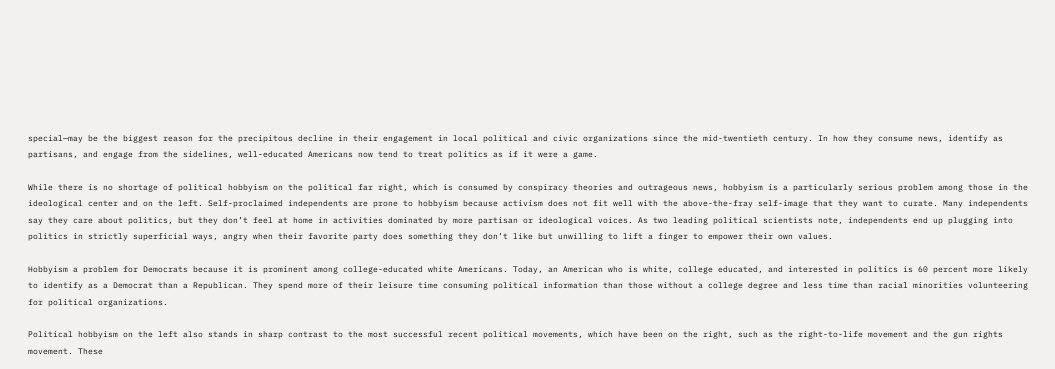special—may be the biggest reason for the precipitous decline in their engagement in local political and civic organizations since the mid-twentieth century. In how they consume news, identify as partisans, and engage from the sidelines, well-educated Americans now tend to treat politics as if it were a game.

While there is no shortage of political hobbyism on the political far right, which is consumed by conspiracy theories and outrageous news, hobbyism is a particularly serious problem among those in the ideological center and on the left. Self-proclaimed independents are prone to hobbyism because activism does not fit well with the above-the-fray self-image that they want to curate. Many independents say they care about politics, but they don’t feel at home in activities dominated by more partisan or ideological voices. As two leading political scientists note, independents end up plugging into politics in strictly superficial ways, angry when their favorite party does something they don’t like but unwilling to lift a finger to empower their own values.

Hobbyism a problem for Democrats because it is prominent among college-educated white Americans. Today, an American who is white, college educated, and interested in politics is 60 percent more likely to identify as a Democrat than a Republican. They spend more of their leisure time consuming political information than those without a college degree and less time than racial minorities volunteering for political organizations.

Political hobbyism on the left also stands in sharp contrast to the most successful recent political movements, which have been on the right, such as the right-to-life movement and the gun rights movement. These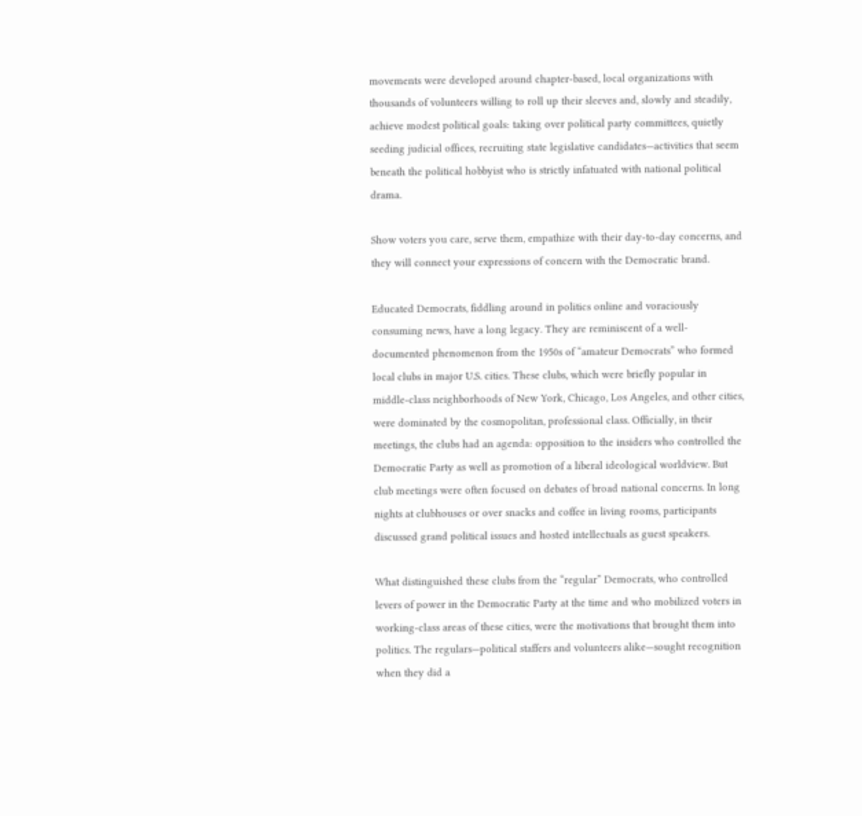movements were developed around chapter-based, local organizations with thousands of volunteers willing to roll up their sleeves and, slowly and steadily, achieve modest political goals: taking over political party committees, quietly seeding judicial offices, recruiting state legislative candidates—activities that seem beneath the political hobbyist who is strictly infatuated with national political drama.

Show voters you care, serve them, empathize with their day-to-day concerns, and they will connect your expressions of concern with the Democratic brand.

Educated Democrats, fiddling around in politics online and voraciously consuming news, have a long legacy. They are reminiscent of a well-documented phenomenon from the 1950s of “amateur Democrats” who formed local clubs in major U.S. cities. These clubs, which were briefly popular in middle-class neighborhoods of New York, Chicago, Los Angeles, and other cities, were dominated by the cosmopolitan, professional class. Officially, in their meetings, the clubs had an agenda: opposition to the insiders who controlled the Democratic Party as well as promotion of a liberal ideological worldview. But club meetings were often focused on debates of broad national concerns. In long nights at clubhouses or over snacks and coffee in living rooms, participants discussed grand political issues and hosted intellectuals as guest speakers.

What distinguished these clubs from the “regular” Democrats, who controlled levers of power in the Democratic Party at the time and who mobilized voters in working-class areas of these cities, were the motivations that brought them into politics. The regulars—political staffers and volunteers alike—sought recognition when they did a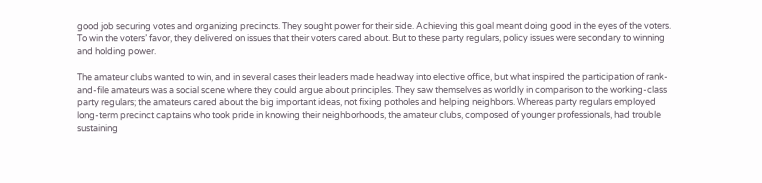good job securing votes and organizing precincts. They sought power for their side. Achieving this goal meant doing good in the eyes of the voters. To win the voters’ favor, they delivered on issues that their voters cared about. But to these party regulars, policy issues were secondary to winning and holding power.

The amateur clubs wanted to win, and in several cases their leaders made headway into elective office, but what inspired the participation of rank-and-file amateurs was a social scene where they could argue about principles. They saw themselves as worldly in comparison to the working-class party regulars; the amateurs cared about the big important ideas, not fixing potholes and helping neighbors. Whereas party regulars employed long-term precinct captains who took pride in knowing their neighborhoods, the amateur clubs, composed of younger professionals, had trouble sustaining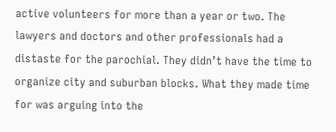active volunteers for more than a year or two. The lawyers and doctors and other professionals had a distaste for the parochial. They didn’t have the time to organize city and suburban blocks. What they made time for was arguing into the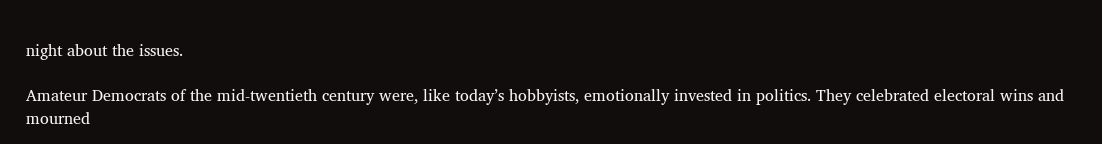night about the issues.

Amateur Democrats of the mid-twentieth century were, like today’s hobbyists, emotionally invested in politics. They celebrated electoral wins and mourned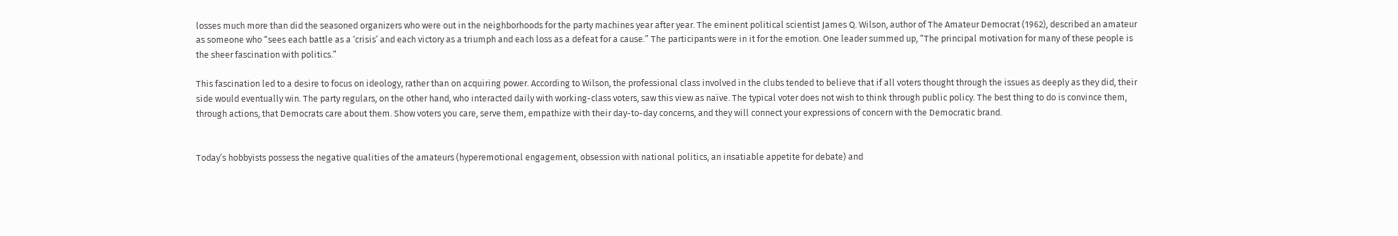losses much more than did the seasoned organizers who were out in the neighborhoods for the party machines year after year. The eminent political scientist James Q. Wilson, author of The Amateur Democrat (1962), described an amateur as someone who “sees each battle as a ‘crisis’ and each victory as a triumph and each loss as a defeat for a cause.” The participants were in it for the emotion. One leader summed up, “The principal motivation for many of these people is the sheer fascination with politics.”

This fascination led to a desire to focus on ideology, rather than on acquiring power. According to Wilson, the professional class involved in the clubs tended to believe that if all voters thought through the issues as deeply as they did, their side would eventually win. The party regulars, on the other hand, who interacted daily with working-class voters, saw this view as naïve. The typical voter does not wish to think through public policy. The best thing to do is convince them, through actions, that Democrats care about them. Show voters you care, serve them, empathize with their day-to-day concerns, and they will connect your expressions of concern with the Democratic brand.


Today’s hobbyists possess the negative qualities of the amateurs (hyperemotional engagement, obsession with national politics, an insatiable appetite for debate) and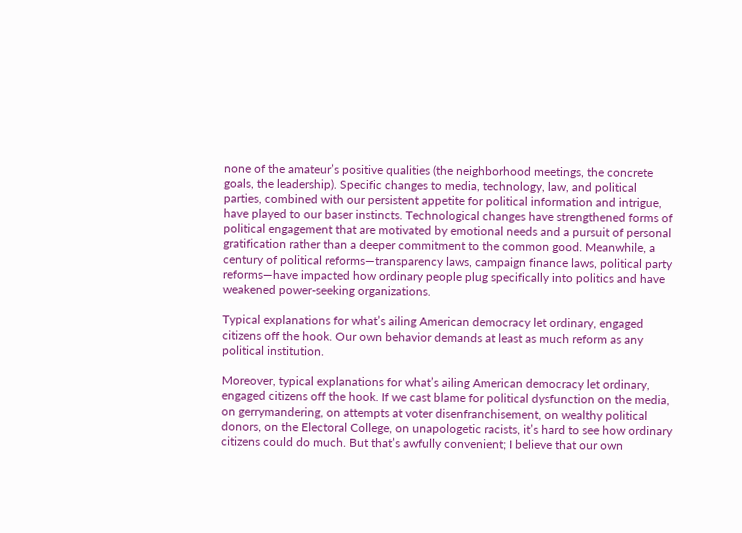none of the amateur’s positive qualities (the neighborhood meetings, the concrete goals, the leadership). Specific changes to media, technology, law, and political parties, combined with our persistent appetite for political information and intrigue, have played to our baser instincts. Technological changes have strengthened forms of political engagement that are motivated by emotional needs and a pursuit of personal gratification rather than a deeper commitment to the common good. Meanwhile, a century of political reforms—transparency laws, campaign finance laws, political party reforms—have impacted how ordinary people plug specifically into politics and have weakened power-seeking organizations.

Typical explanations for what’s ailing American democracy let ordinary, engaged citizens off the hook. Our own behavior demands at least as much reform as any political institution.

Moreover, typical explanations for what’s ailing American democracy let ordinary, engaged citizens off the hook. If we cast blame for political dysfunction on the media, on gerrymandering, on attempts at voter disenfranchisement, on wealthy political donors, on the Electoral College, on unapologetic racists, it’s hard to see how ordinary citizens could do much. But that’s awfully convenient; I believe that our own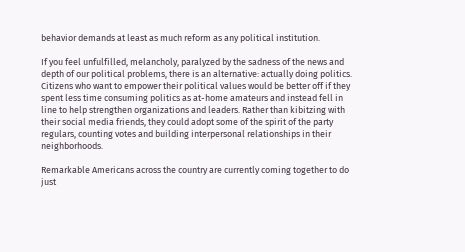behavior demands at least as much reform as any political institution.

If you feel unfulfilled, melancholy, paralyzed by the sadness of the news and depth of our political problems, there is an alternative: actually doing politics. Citizens who want to empower their political values would be better off if they spent less time consuming politics as at-home amateurs and instead fell in line to help strengthen organizations and leaders. Rather than kibitzing with their social media friends, they could adopt some of the spirit of the party regulars, counting votes and building interpersonal relationships in their neighborhoods.

Remarkable Americans across the country are currently coming together to do just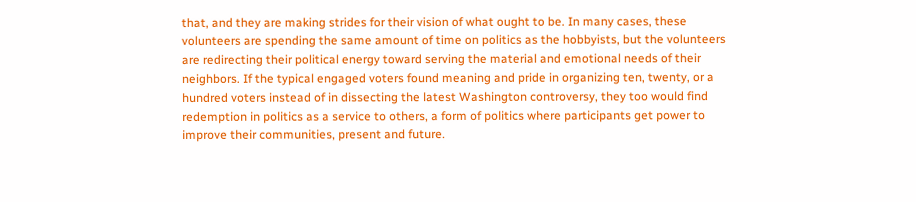that, and they are making strides for their vision of what ought to be. In many cases, these volunteers are spending the same amount of time on politics as the hobbyists, but the volunteers are redirecting their political energy toward serving the material and emotional needs of their neighbors. If the typical engaged voters found meaning and pride in organizing ten, twenty, or a hundred voters instead of in dissecting the latest Washington controversy, they too would find redemption in politics as a service to others, a form of politics where participants get power to improve their communities, present and future.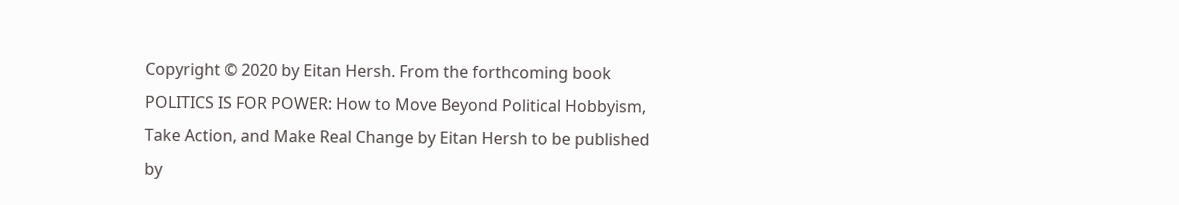Copyright © 2020 by Eitan Hersh. From the forthcoming book POLITICS IS FOR POWER: How to Move Beyond Political Hobbyism, Take Action, and Make Real Change by Eitan Hersh to be published by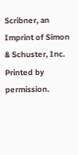Scribner, an Imprint of Simon & Schuster, Inc. Printed by permission.